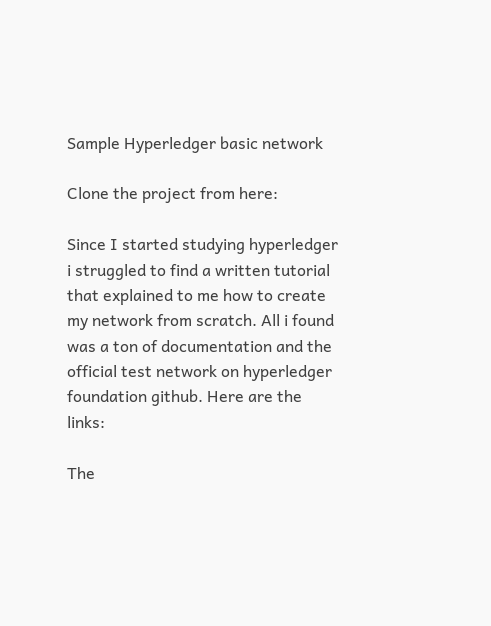Sample Hyperledger basic network

Clone the project from here:

Since I started studying hyperledger i struggled to find a written tutorial that explained to me how to create my network from scratch. All i found was a ton of documentation and the official test network on hyperledger foundation github. Here are the links:

The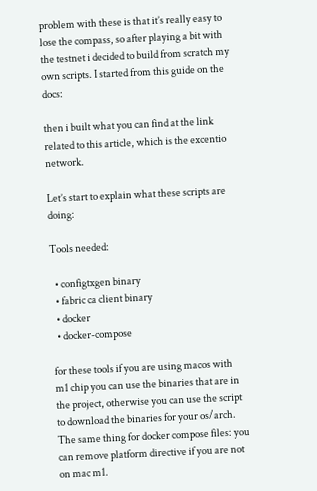problem with these is that it’s really easy to lose the compass, so after playing a bit with the testnet i decided to build from scratch my own scripts. I started from this guide on the docs:

then i built what you can find at the link related to this article, which is the excentio network.

Let’s start to explain what these scripts are doing:

Tools needed:

  • configtxgen binary
  • fabric ca client binary
  • docker
  • docker-compose

for these tools if you are using macos with m1 chip you can use the binaries that are in the project, otherwise you can use the script to download the binaries for your os/arch. The same thing for docker compose files: you can remove platform directive if you are not on mac m1.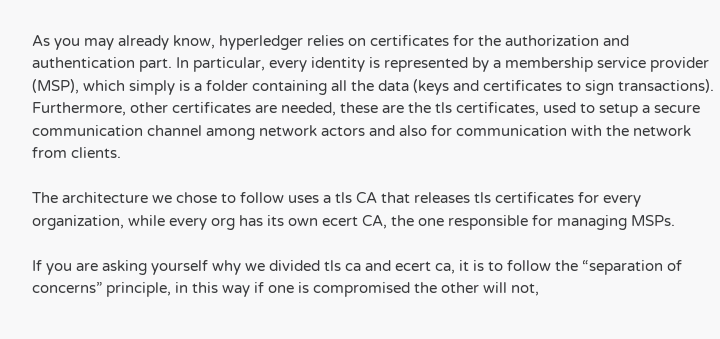As you may already know, hyperledger relies on certificates for the authorization and authentication part. In particular, every identity is represented by a membership service provider (MSP), which simply is a folder containing all the data (keys and certificates to sign transactions). Furthermore, other certificates are needed, these are the tls certificates, used to setup a secure communication channel among network actors and also for communication with the network from clients.

The architecture we chose to follow uses a tls CA that releases tls certificates for every organization, while every org has its own ecert CA, the one responsible for managing MSPs.

If you are asking yourself why we divided tls ca and ecert ca, it is to follow the “separation of concerns” principle, in this way if one is compromised the other will not,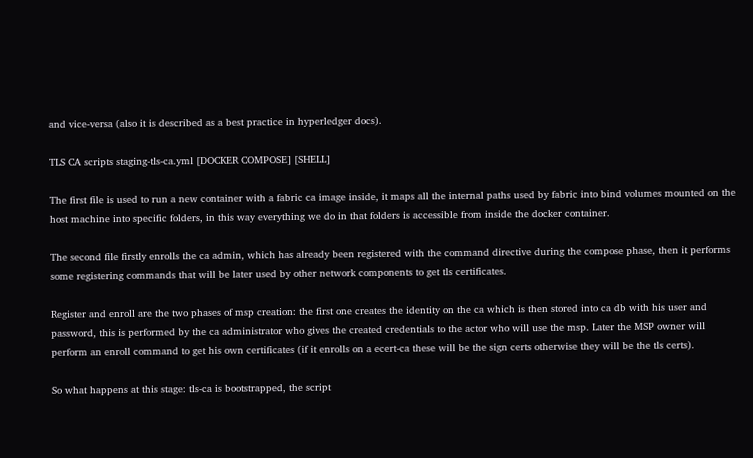and vice-versa (also it is described as a best practice in hyperledger docs).

TLS CA scripts staging-tls-ca.yml [DOCKER COMPOSE] [SHELL]

The first file is used to run a new container with a fabric ca image inside, it maps all the internal paths used by fabric into bind volumes mounted on the host machine into specific folders, in this way everything we do in that folders is accessible from inside the docker container.

The second file firstly enrolls the ca admin, which has already been registered with the command directive during the compose phase, then it performs some registering commands that will be later used by other network components to get tls certificates.

Register and enroll are the two phases of msp creation: the first one creates the identity on the ca which is then stored into ca db with his user and password, this is performed by the ca administrator who gives the created credentials to the actor who will use the msp. Later the MSP owner will perform an enroll command to get his own certificates (if it enrolls on a ecert-ca these will be the sign certs otherwise they will be the tls certs).

So what happens at this stage: tls-ca is bootstrapped, the script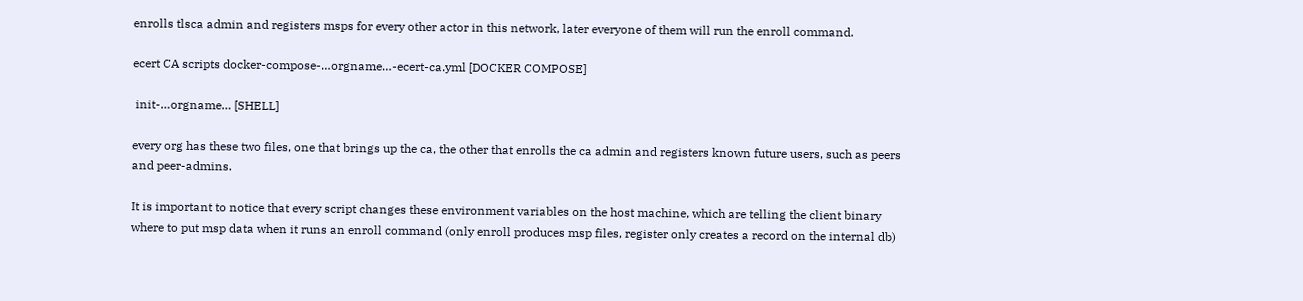enrolls tlsca admin and registers msps for every other actor in this network, later everyone of them will run the enroll command.

ecert CA scripts docker-compose-…orgname…-ecert-ca.yml [DOCKER COMPOSE]

 init-…orgname… [SHELL]

every org has these two files, one that brings up the ca, the other that enrolls the ca admin and registers known future users, such as peers and peer-admins.

It is important to notice that every script changes these environment variables on the host machine, which are telling the client binary where to put msp data when it runs an enroll command (only enroll produces msp files, register only creates a record on the internal db)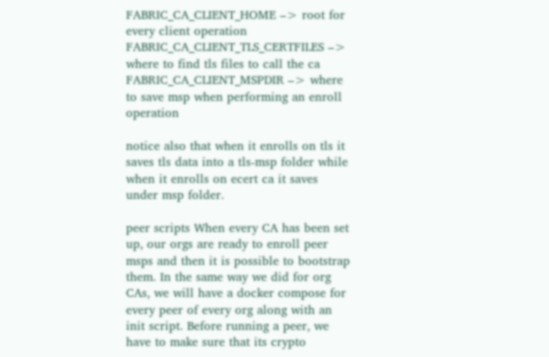FABRIC_CA_CLIENT_HOME –> root for every client operation FABRIC_CA_CLIENT_TLS_CERTFILES –> where to find tls files to call the ca FABRIC_CA_CLIENT_MSPDIR –> where to save msp when performing an enroll operation

notice also that when it enrolls on tls it saves tls data into a tls-msp folder while when it enrolls on ecert ca it saves under msp folder.

peer scripts When every CA has been set up, our orgs are ready to enroll peer msps and then it is possible to bootstrap them. In the same way we did for org CAs, we will have a docker compose for every peer of every org along with an init script. Before running a peer, we have to make sure that its crypto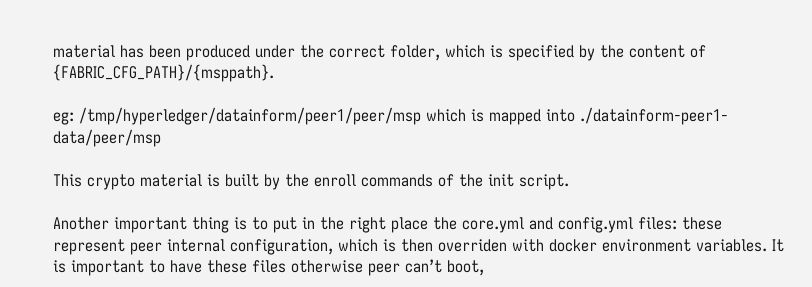material has been produced under the correct folder, which is specified by the content of {FABRIC_CFG_PATH}/{msppath}.

eg: /tmp/hyperledger/datainform/peer1/peer/msp which is mapped into ./datainform-peer1-data/peer/msp

This crypto material is built by the enroll commands of the init script.

Another important thing is to put in the right place the core.yml and config.yml files: these represent peer internal configuration, which is then overriden with docker environment variables. It is important to have these files otherwise peer can’t boot,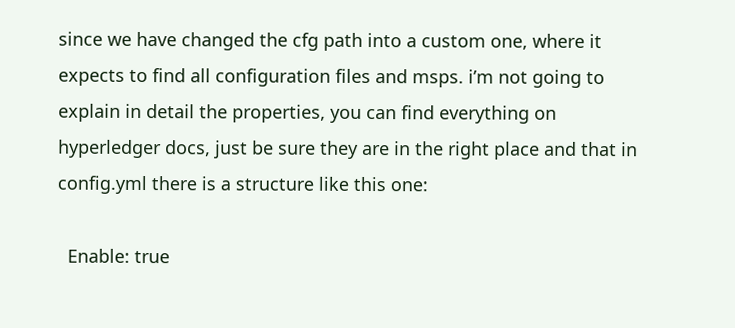since we have changed the cfg path into a custom one, where it expects to find all configuration files and msps. i’m not going to explain in detail the properties, you can find everything on hyperledger docs, just be sure they are in the right place and that in config.yml there is a structure like this one:

  Enable: true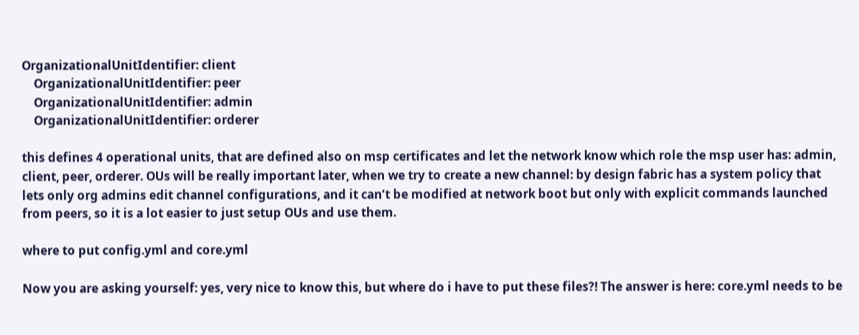OrganizationalUnitIdentifier: client
    OrganizationalUnitIdentifier: peer
    OrganizationalUnitIdentifier: admin
    OrganizationalUnitIdentifier: orderer

this defines 4 operational units, that are defined also on msp certificates and let the network know which role the msp user has: admin, client, peer, orderer. OUs will be really important later, when we try to create a new channel: by design fabric has a system policy that lets only org admins edit channel configurations, and it can’t be modified at network boot but only with explicit commands launched from peers, so it is a lot easier to just setup OUs and use them.

where to put config.yml and core.yml

Now you are asking yourself: yes, very nice to know this, but where do i have to put these files?! The answer is here: core.yml needs to be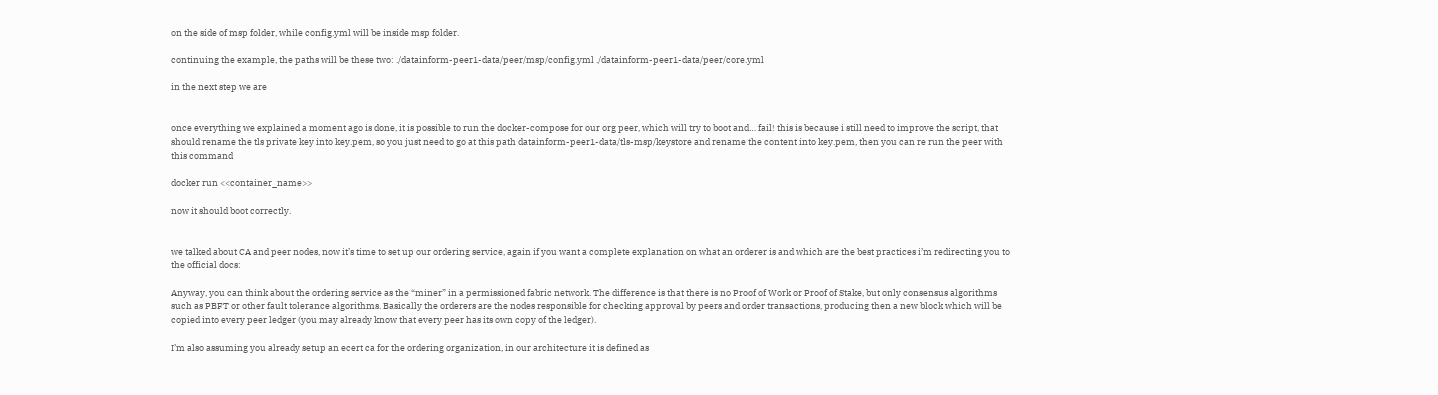on the side of msp folder, while config.yml will be inside msp folder.

continuing the example, the paths will be these two: ./datainform-peer1-data/peer/msp/config.yml ./datainform-peer1-data/peer/core.yml

in the next step we are


once everything we explained a moment ago is done, it is possible to run the docker-compose for our org peer, which will try to boot and… fail! this is because i still need to improve the script, that should rename the tls private key into key.pem, so you just need to go at this path datainform-peer1-data/tls-msp/keystore and rename the content into key.pem, then you can re run the peer with this command

docker run <<container_name>>

now it should boot correctly.


we talked about CA and peer nodes, now it’s time to set up our ordering service, again if you want a complete explanation on what an orderer is and which are the best practices i’m redirecting you to the official docs:

Anyway, you can think about the ordering service as the “miner” in a permissioned fabric network. The difference is that there is no Proof of Work or Proof of Stake, but only consensus algorithms such as PBFT or other fault tolerance algorithms. Basically the orderers are the nodes responsible for checking approval by peers and order transactions, producing then a new block which will be copied into every peer ledger (you may already know that every peer has its own copy of the ledger).

I’m also assuming you already setup an ecert ca for the ordering organization, in our architecture it is defined as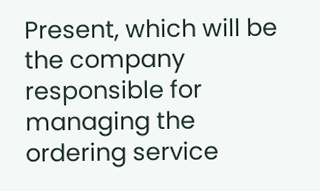Present, which will be the company responsible for managing the ordering service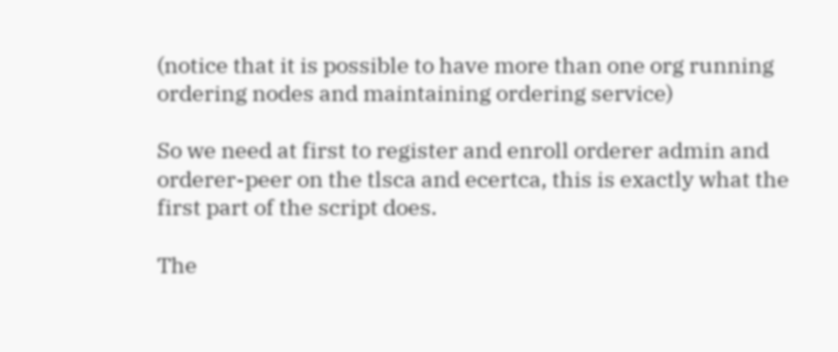(notice that it is possible to have more than one org running ordering nodes and maintaining ordering service)

So we need at first to register and enroll orderer admin and orderer-peer on the tlsca and ecertca, this is exactly what the first part of the script does.

The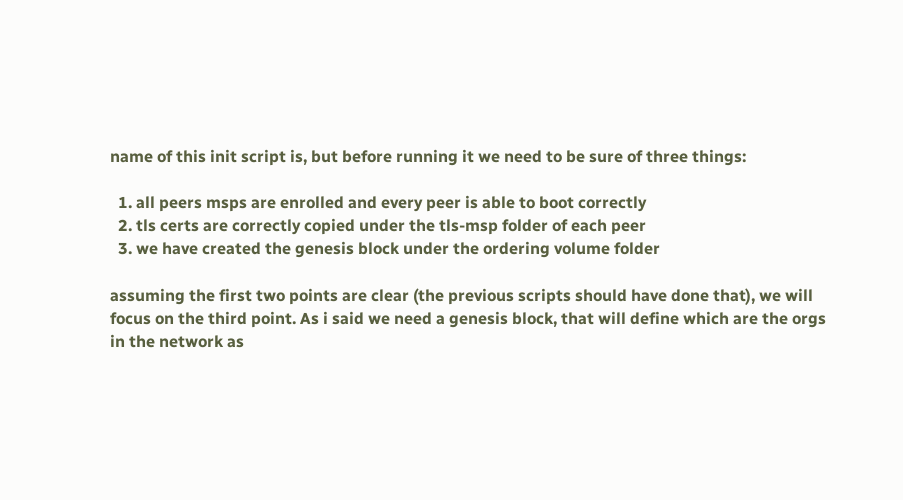name of this init script is, but before running it we need to be sure of three things:

  1. all peers msps are enrolled and every peer is able to boot correctly
  2. tls certs are correctly copied under the tls-msp folder of each peer
  3. we have created the genesis block under the ordering volume folder

assuming the first two points are clear (the previous scripts should have done that), we will focus on the third point. As i said we need a genesis block, that will define which are the orgs in the network as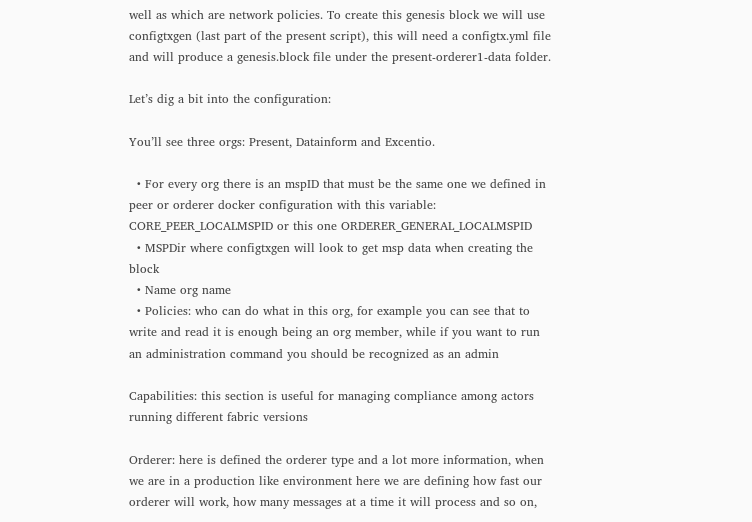well as which are network policies. To create this genesis block we will use configtxgen (last part of the present script), this will need a configtx.yml file and will produce a genesis.block file under the present-orderer1-data folder.

Let’s dig a bit into the configuration:

You’ll see three orgs: Present, Datainform and Excentio.

  • For every org there is an mspID that must be the same one we defined in peer or orderer docker configuration with this variable: CORE_PEER_LOCALMSPID or this one ORDERER_GENERAL_LOCALMSPID
  • MSPDir where configtxgen will look to get msp data when creating the block
  • Name org name
  • Policies: who can do what in this org, for example you can see that to write and read it is enough being an org member, while if you want to run an administration command you should be recognized as an admin

Capabilities: this section is useful for managing compliance among actors running different fabric versions

Orderer: here is defined the orderer type and a lot more information, when we are in a production like environment here we are defining how fast our orderer will work, how many messages at a time it will process and so on,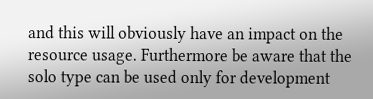and this will obviously have an impact on the resource usage. Furthermore be aware that the solo type can be used only for development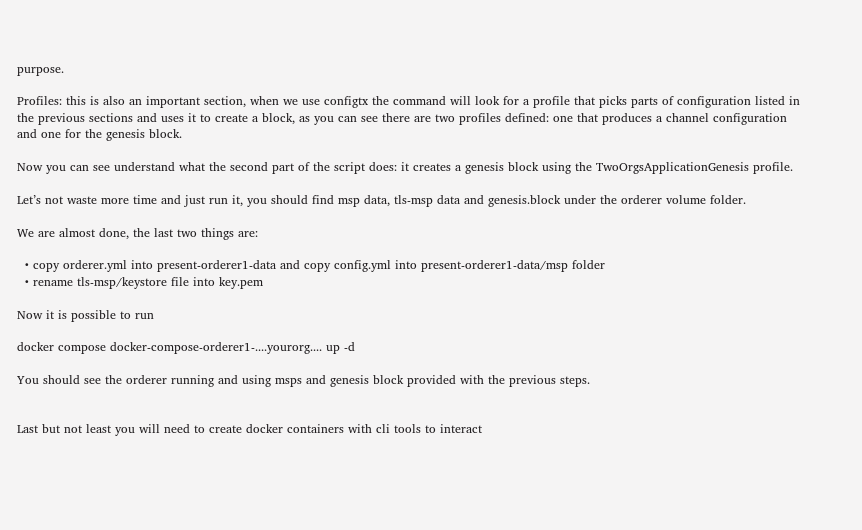purpose.

Profiles: this is also an important section, when we use configtx the command will look for a profile that picks parts of configuration listed in the previous sections and uses it to create a block, as you can see there are two profiles defined: one that produces a channel configuration and one for the genesis block.

Now you can see understand what the second part of the script does: it creates a genesis block using the TwoOrgsApplicationGenesis profile.

Let’s not waste more time and just run it, you should find msp data, tls-msp data and genesis.block under the orderer volume folder.

We are almost done, the last two things are:

  • copy orderer.yml into present-orderer1-data and copy config.yml into present-orderer1-data/msp folder
  • rename tls-msp/keystore file into key.pem

Now it is possible to run

docker compose docker-compose-orderer1-....yourorg.... up -d

You should see the orderer running and using msps and genesis block provided with the previous steps.


Last but not least you will need to create docker containers with cli tools to interact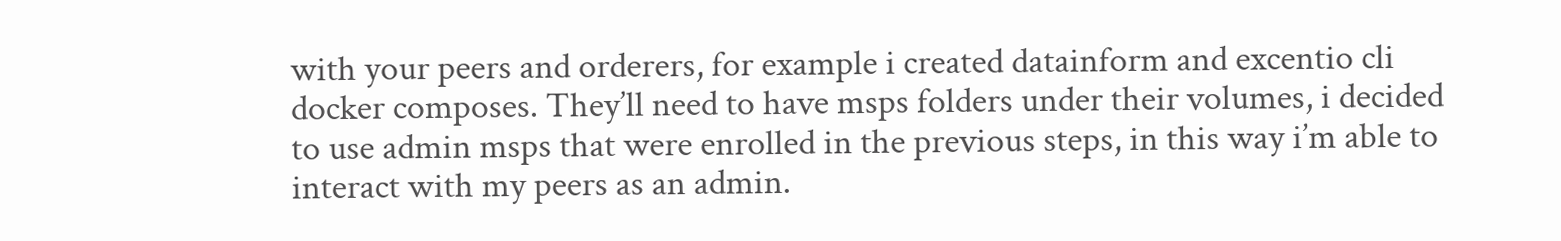with your peers and orderers, for example i created datainform and excentio cli docker composes. They’ll need to have msps folders under their volumes, i decided to use admin msps that were enrolled in the previous steps, in this way i’m able to interact with my peers as an admin.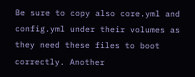Be sure to copy also core.yml and config.yml under their volumes as they need these files to boot correctly. Another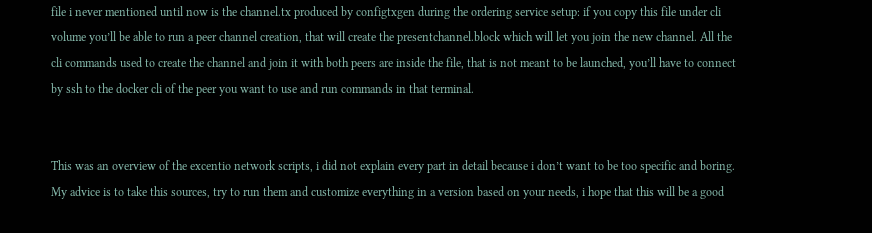file i never mentioned until now is the channel.tx produced by configtxgen during the ordering service setup: if you copy this file under cli volume you’ll be able to run a peer channel creation, that will create the presentchannel.block which will let you join the new channel. All the cli commands used to create the channel and join it with both peers are inside the file, that is not meant to be launched, you’ll have to connect by ssh to the docker cli of the peer you want to use and run commands in that terminal.


This was an overview of the excentio network scripts, i did not explain every part in detail because i don’t want to be too specific and boring. My advice is to take this sources, try to run them and customize everything in a version based on your needs, i hope that this will be a good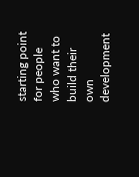starting point for people who want to build their own development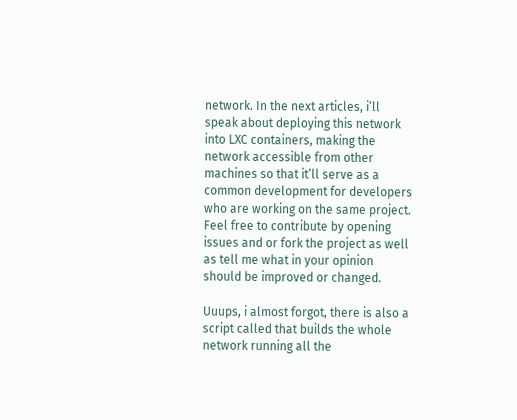network. In the next articles, i’ll speak about deploying this network into LXC containers, making the network accessible from other machines so that it’ll serve as a common development for developers who are working on the same project. Feel free to contribute by opening issues and or fork the project as well as tell me what in your opinion should be improved or changed.

Uuups, i almost forgot, there is also a script called that builds the whole network running all the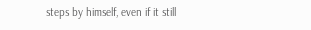steps by himself, even if it still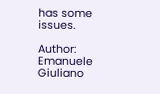has some issues.

Author: Emanuele Giuliano